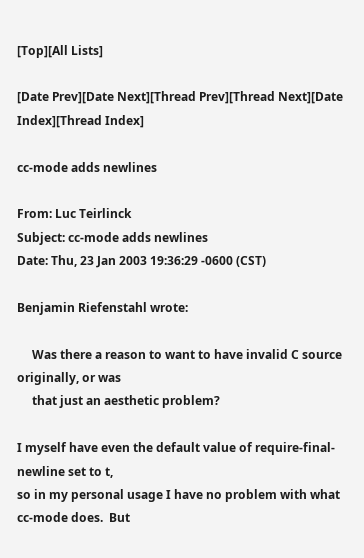[Top][All Lists]

[Date Prev][Date Next][Thread Prev][Thread Next][Date Index][Thread Index]

cc-mode adds newlines

From: Luc Teirlinck
Subject: cc-mode adds newlines
Date: Thu, 23 Jan 2003 19:36:29 -0600 (CST)

Benjamin Riefenstahl wrote:

     Was there a reason to want to have invalid C source originally, or was
     that just an aesthetic problem?

I myself have even the default value of require-final-newline set to t,
so in my personal usage I have no problem with what cc-mode does.  But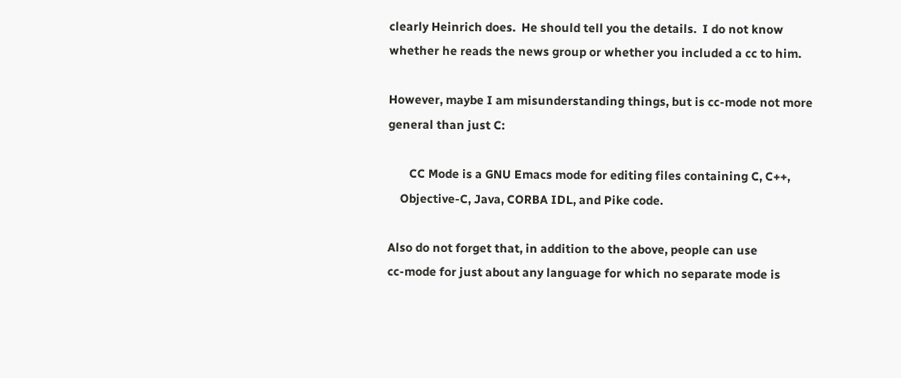clearly Heinrich does.  He should tell you the details.  I do not know
whether he reads the news group or whether you included a cc to him.

However, maybe I am misunderstanding things, but is cc-mode not more
general than just C:

       CC Mode is a GNU Emacs mode for editing files containing C, C++,
    Objective-C, Java, CORBA IDL, and Pike code.

Also do not forget that, in addition to the above, people can use
cc-mode for just about any language for which no separate mode is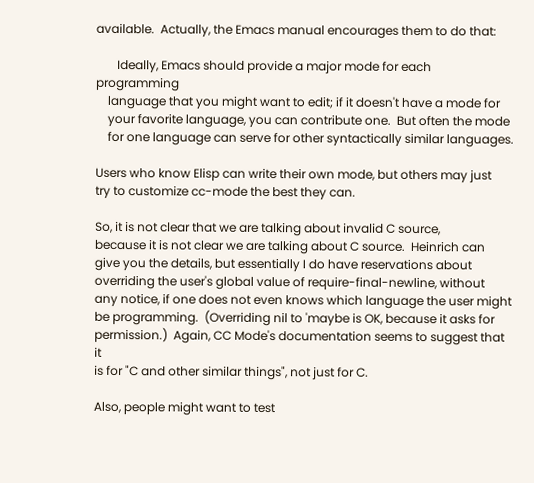available.  Actually, the Emacs manual encourages them to do that:

       Ideally, Emacs should provide a major mode for each programming
    language that you might want to edit; if it doesn't have a mode for
    your favorite language, you can contribute one.  But often the mode
    for one language can serve for other syntactically similar languages.

Users who know Elisp can write their own mode, but others may just
try to customize cc-mode the best they can.

So, it is not clear that we are talking about invalid C source,
because it is not clear we are talking about C source.  Heinrich can
give you the details, but essentially I do have reservations about
overriding the user's global value of require-final-newline, without
any notice, if one does not even knows which language the user might
be programming.  (Overriding nil to 'maybe is OK, because it asks for
permission.)  Again, CC Mode's documentation seems to suggest that it
is for "C and other similar things", not just for C.

Also, people might want to test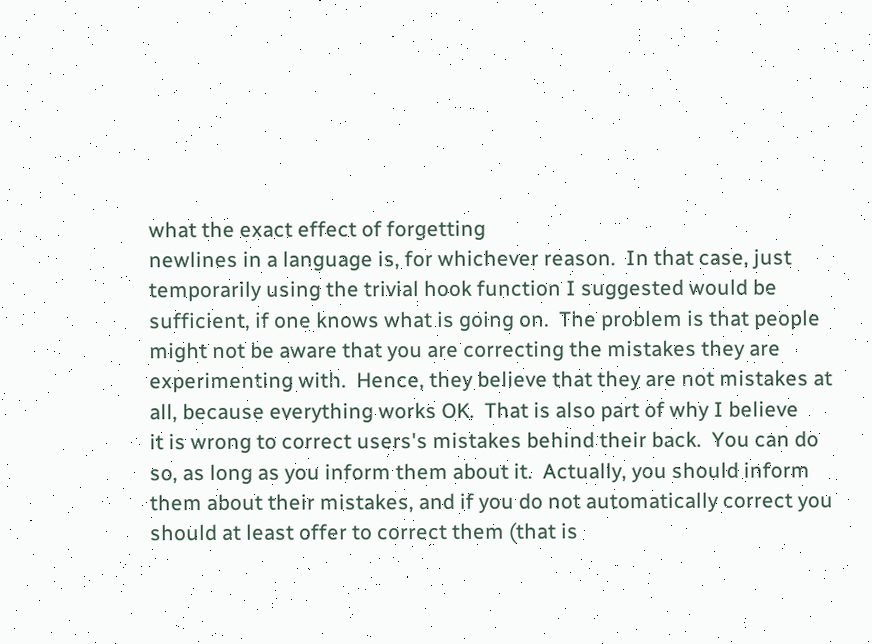what the exact effect of forgetting
newlines in a language is, for whichever reason.  In that case, just
temporarily using the trivial hook function I suggested would be
sufficient, if one knows what is going on.  The problem is that people
might not be aware that you are correcting the mistakes they are
experimenting with.  Hence, they believe that they are not mistakes at
all, because everything works OK.  That is also part of why I believe
it is wrong to correct users's mistakes behind their back.  You can do
so, as long as you inform them about it.  Actually, you should inform
them about their mistakes, and if you do not automatically correct you
should at least offer to correct them (that is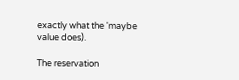exactly what the 'maybe
value does).

The reservation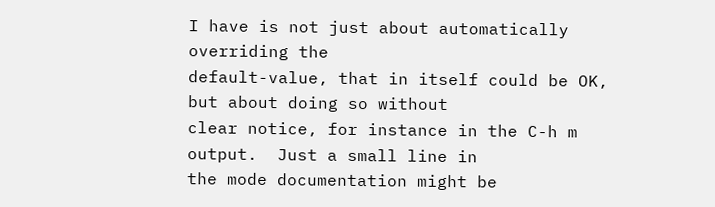I have is not just about automatically overriding the
default-value, that in itself could be OK, but about doing so without
clear notice, for instance in the C-h m output.  Just a small line in
the mode documentation might be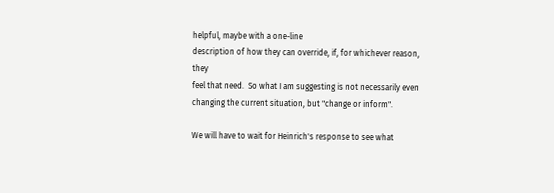helpful, maybe with a one-line
description of how they can override, if, for whichever reason, they
feel that need.  So what I am suggesting is not necessarily even
changing the current situation, but "change or inform".

We will have to wait for Heinrich's response to see what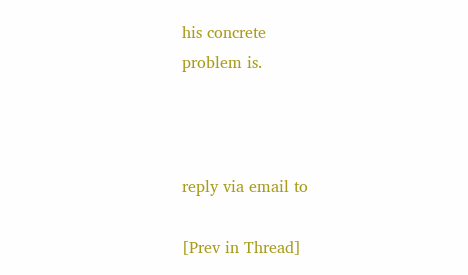his concrete
problem is.



reply via email to

[Prev in Thread]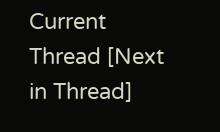Current Thread [Next in Thread]